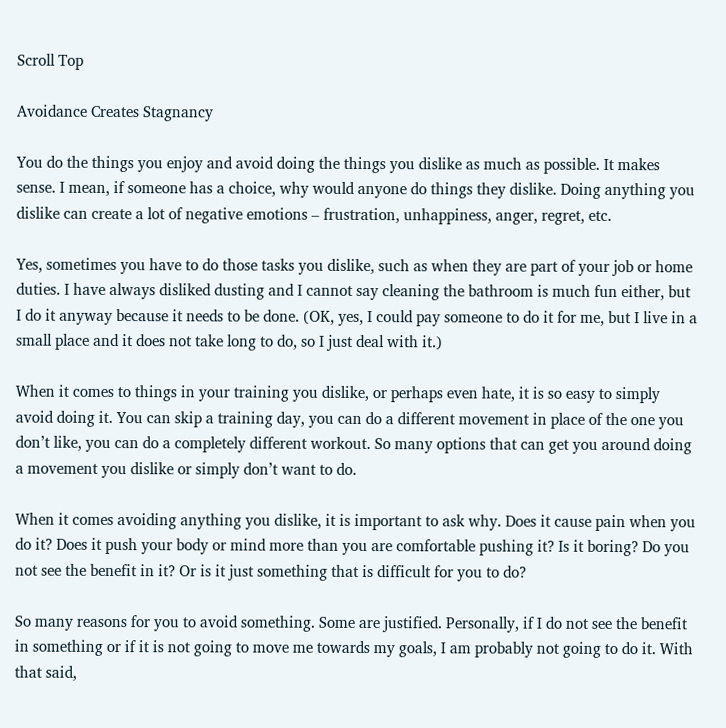Scroll Top

Avoidance Creates Stagnancy

You do the things you enjoy and avoid doing the things you dislike as much as possible. It makes sense. I mean, if someone has a choice, why would anyone do things they dislike. Doing anything you dislike can create a lot of negative emotions – frustration, unhappiness, anger, regret, etc.

Yes, sometimes you have to do those tasks you dislike, such as when they are part of your job or home duties. I have always disliked dusting and I cannot say cleaning the bathroom is much fun either, but I do it anyway because it needs to be done. (OK, yes, I could pay someone to do it for me, but I live in a small place and it does not take long to do, so I just deal with it.)

When it comes to things in your training you dislike, or perhaps even hate, it is so easy to simply avoid doing it. You can skip a training day, you can do a different movement in place of the one you don’t like, you can do a completely different workout. So many options that can get you around doing a movement you dislike or simply don’t want to do.

When it comes avoiding anything you dislike, it is important to ask why. Does it cause pain when you do it? Does it push your body or mind more than you are comfortable pushing it? Is it boring? Do you not see the benefit in it? Or is it just something that is difficult for you to do?

So many reasons for you to avoid something. Some are justified. Personally, if I do not see the benefit in something or if it is not going to move me towards my goals, I am probably not going to do it. With that said,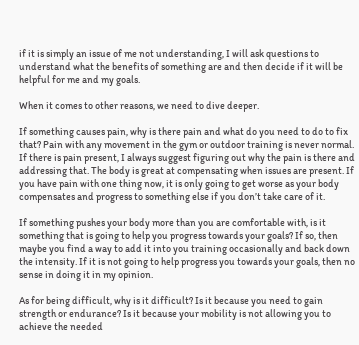if it is simply an issue of me not understanding, I will ask questions to understand what the benefits of something are and then decide if it will be helpful for me and my goals.

When it comes to other reasons, we need to dive deeper.

If something causes pain, why is there pain and what do you need to do to fix that? Pain with any movement in the gym or outdoor training is never normal. If there is pain present, I always suggest figuring out why the pain is there and addressing that. The body is great at compensating when issues are present. If you have pain with one thing now, it is only going to get worse as your body compensates and progress to something else if you don’t take care of it.

If something pushes your body more than you are comfortable with, is it something that is going to help you progress towards your goals? If so, then maybe you find a way to add it into you training occasionally and back down the intensity. If it is not going to help progress you towards your goals, then no sense in doing it in my opinion.

As for being difficult, why is it difficult? Is it because you need to gain strength or endurance? Is it because your mobility is not allowing you to achieve the needed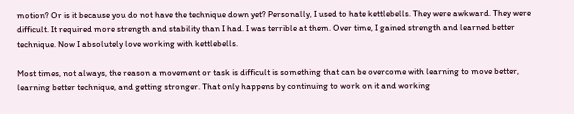motion? Or is it because you do not have the technique down yet? Personally, I used to hate kettlebells. They were awkward. They were difficult. It required more strength and stability than I had. I was terrible at them. Over time, I gained strength and learned better technique. Now I absolutely love working with kettlebells.

Most times, not always, the reason a movement or task is difficult is something that can be overcome with learning to move better, learning better technique, and getting stronger. That only happens by continuing to work on it and working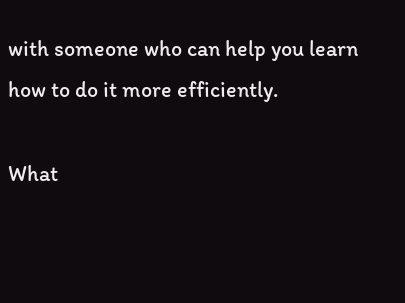with someone who can help you learn how to do it more efficiently.

What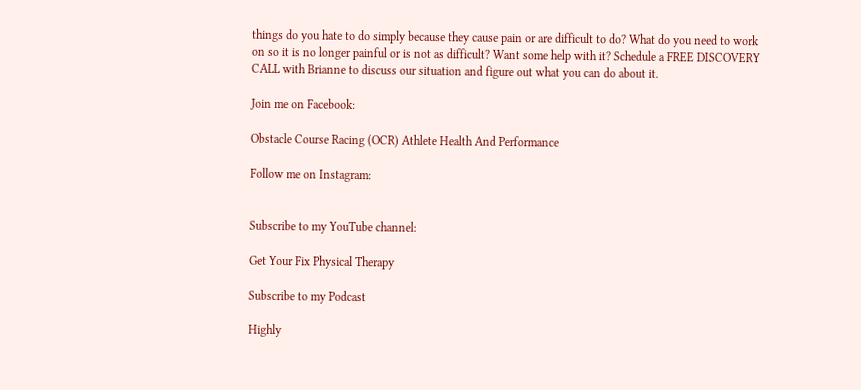things do you hate to do simply because they cause pain or are difficult to do? What do you need to work on so it is no longer painful or is not as difficult? Want some help with it? Schedule a FREE DISCOVERY CALL with Brianne to discuss our situation and figure out what you can do about it.

Join me on Facebook:

Obstacle Course Racing (OCR) Athlete Health And Performance

Follow me on Instagram:


Subscribe to my YouTube channel:

Get Your Fix Physical Therapy

Subscribe to my Podcast

Highly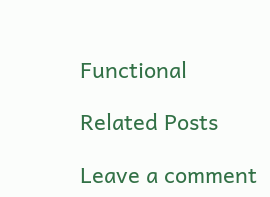Functional

Related Posts

Leave a comment